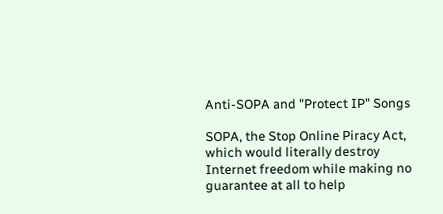Anti-SOPA and "Protect IP" Songs

SOPA, the Stop Online Piracy Act, which would literally destroy Internet freedom while making no guarantee at all to help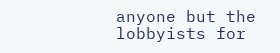anyone but the lobbyists for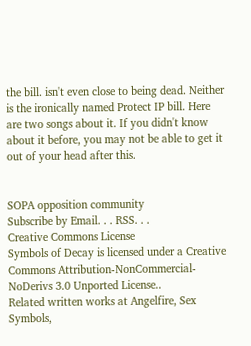the bill. isn't even close to being dead. Neither is the ironically named Protect IP bill. Here are two songs about it. If you didn't know about it before, you may not be able to get it out of your head after this.


SOPA opposition community
Subscribe by Email. . . RSS. . .
Creative Commons License
Symbols of Decay is licensed under a Creative Commons Attribution-NonCommercial-NoDerivs 3.0 Unported License..
Related written works at Angelfire, Sex Symbols,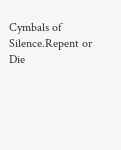Cymbals of Silence.Repent or Die